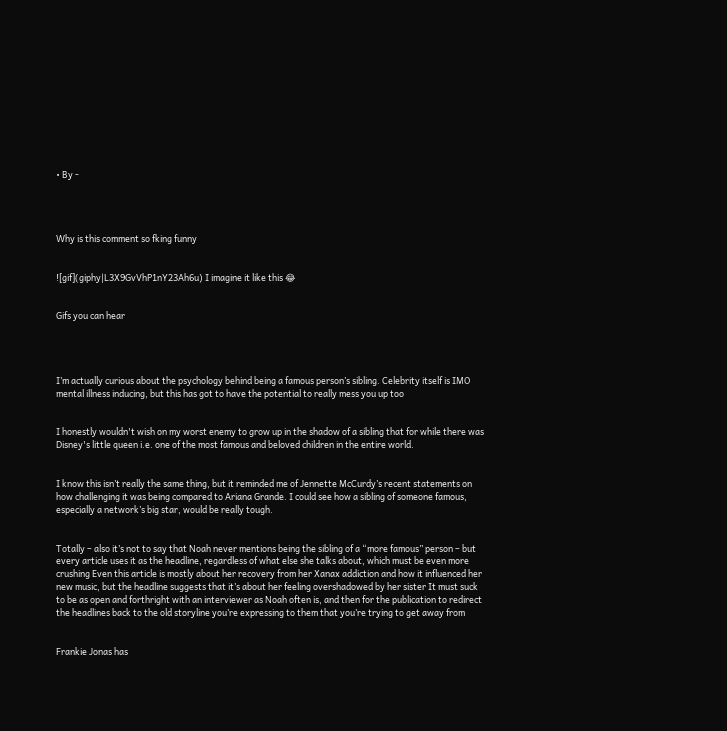• By -




Why is this comment so fking funny


![gif](giphy|L3X9GvVhP1nY23Ah6u) I imagine it like this 😂


Gifs you can hear




I’m actually curious about the psychology behind being a famous person’s sibling. Celebrity itself is IMO mental illness inducing, but this has got to have the potential to really mess you up too


I honestly wouldn't wish on my worst enemy to grow up in the shadow of a sibling that for while there was Disney's little queen i.e. one of the most famous and beloved children in the entire world.


I know this isn’t really the same thing, but it reminded me of Jennette McCurdy’s recent statements on how challenging it was being compared to Ariana Grande. I could see how a sibling of someone famous, especially a network’s big star, would be really tough.


Totally – also it’s not to say that Noah never mentions being the sibling of a “more famous” person – but every article uses it as the headline, regardless of what else she talks about, which must be even more crushing Even this article is mostly about her recovery from her Xanax addiction and how it influenced her new music, but the headline suggests that it’s about her feeling overshadowed by her sister It must suck to be as open and forthright with an interviewer as Noah often is, and then for the publication to redirect the headlines back to the old storyline you’re expressing to them that you’re trying to get away from


Frankie Jonas has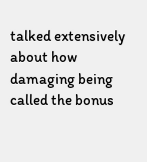talked extensively about how damaging being called the bonus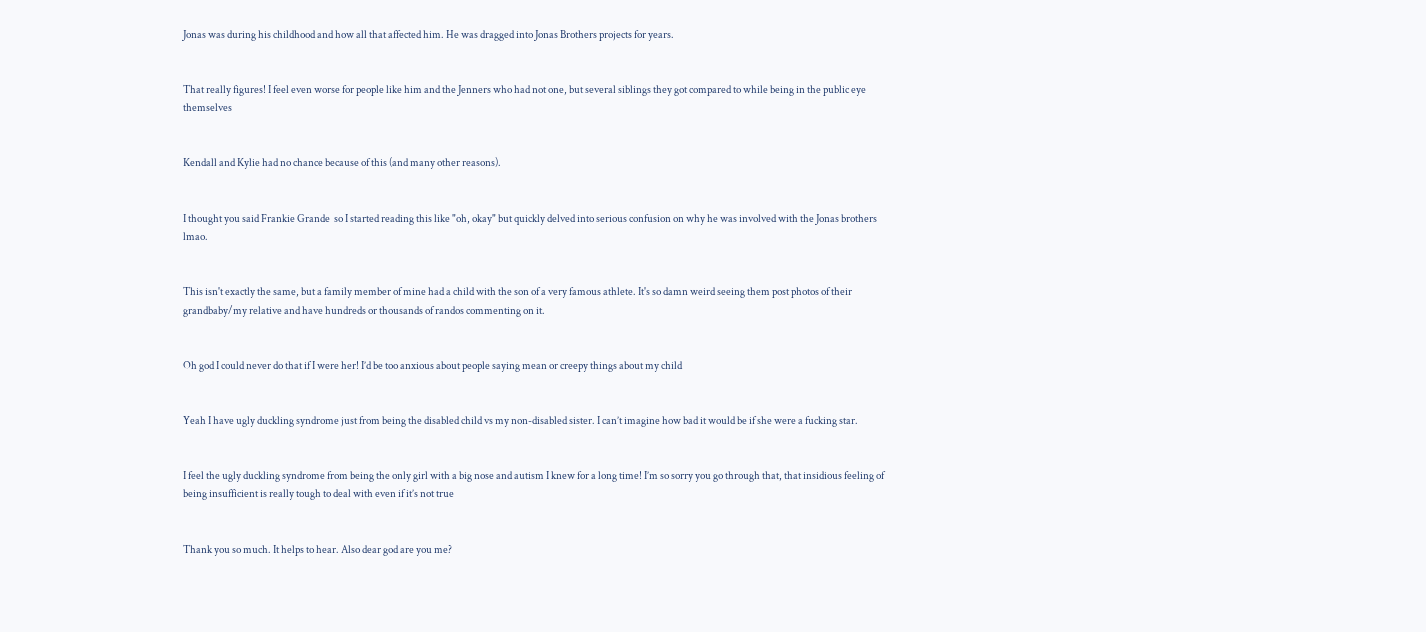Jonas was during his childhood and how all that affected him. He was dragged into Jonas Brothers projects for years.


That really figures! I feel even worse for people like him and the Jenners who had not one, but several siblings they got compared to while being in the public eye themselves


Kendall and Kylie had no chance because of this (and many other reasons).


I thought you said Frankie Grande  so I started reading this like "oh, okay" but quickly delved into serious confusion on why he was involved with the Jonas brothers lmao.


This isn't exactly the same, but a family member of mine had a child with the son of a very famous athlete. It's so damn weird seeing them post photos of their grandbaby/my relative and have hundreds or thousands of randos commenting on it.


Oh god I could never do that if I were her! I’d be too anxious about people saying mean or creepy things about my child


Yeah I have ugly duckling syndrome just from being the disabled child vs my non-disabled sister. I can’t imagine how bad it would be if she were a fucking star.


I feel the ugly duckling syndrome from being the only girl with a big nose and autism I knew for a long time! I’m so sorry you go through that, that insidious feeling of being insufficient is really tough to deal with even if it’s not true


Thank you so much. It helps to hear. Also dear god are you me?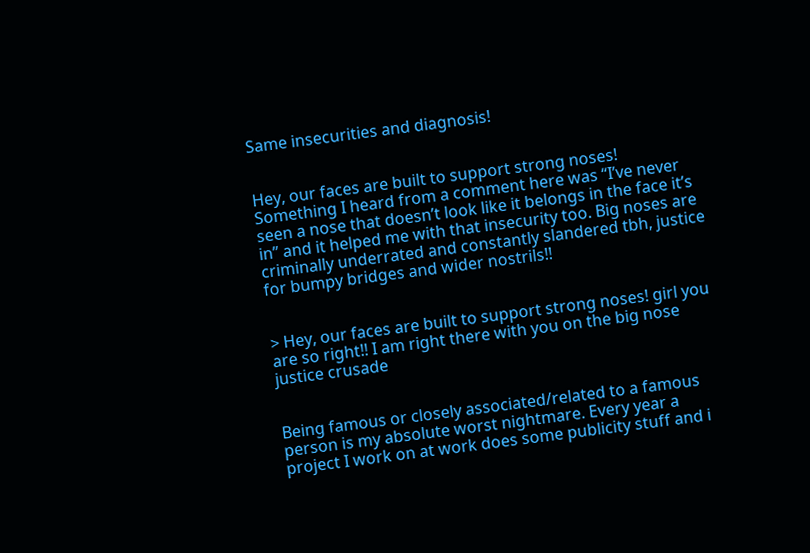Same insecurities and diagnosis!


Hey, our faces are built to support strong noses! Something I heard from a comment here was “I’ve never seen a nose that doesn’t look like it belongs in the face it’s in” and it helped me with that insecurity too. Big noses are criminally underrated and constantly slandered tbh, justice for bumpy bridges and wider nostrils!!


> Hey, our faces are built to support strong noses! girl you are so right!! I am right there with you on the big nose justice crusade


Being famous or closely associated/related to a famous person is my absolute worst nightmare. Every year a project I work on at work does some publicity stuff and i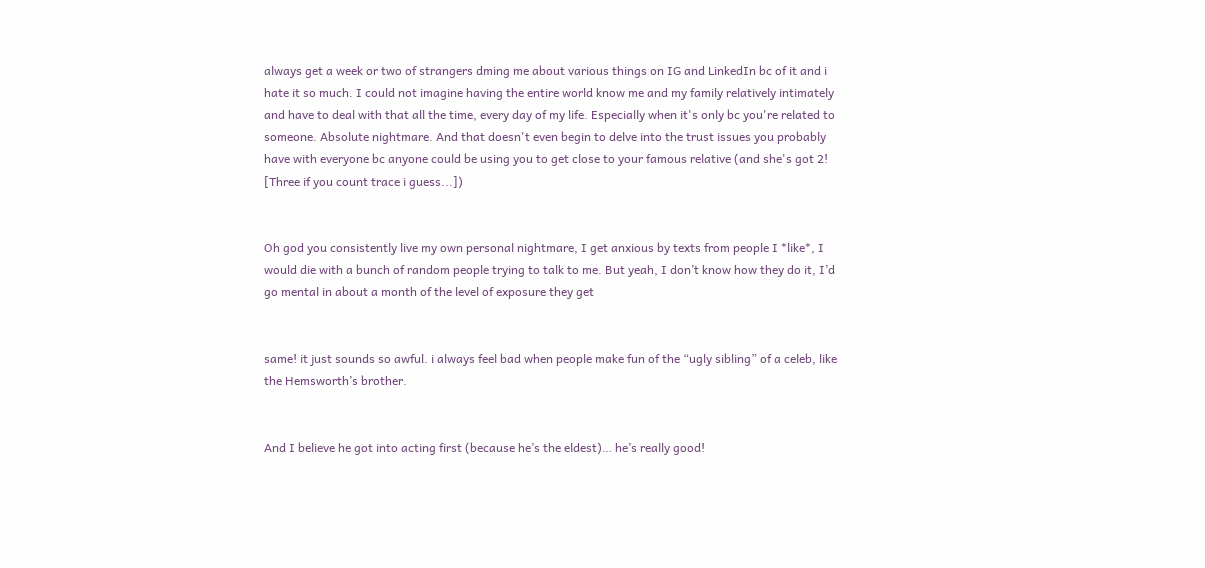always get a week or two of strangers dming me about various things on IG and LinkedIn bc of it and i hate it so much. I could not imagine having the entire world know me and my family relatively intimately and have to deal with that all the time, every day of my life. Especially when it's only bc you're related to someone. Absolute nightmare. And that doesn't even begin to delve into the trust issues you probably have with everyone bc anyone could be using you to get close to your famous relative (and she's got 2! [Three if you count trace i guess...])


Oh god you consistently live my own personal nightmare, I get anxious by texts from people I *like*, I would die with a bunch of random people trying to talk to me. But yeah, I don’t know how they do it, I’d go mental in about a month of the level of exposure they get


same! it just sounds so awful. i always feel bad when people make fun of the “ugly sibling” of a celeb, like the Hemsworth’s brother.


And I believe he got into acting first (because he’s the eldest)… he’s really good!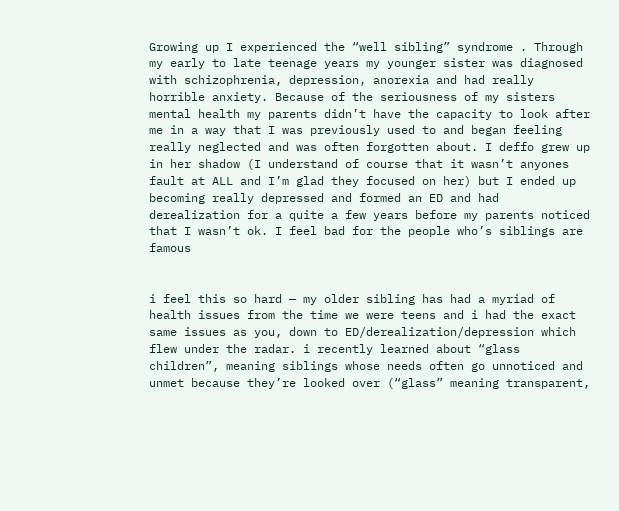Growing up I experienced the “well sibling” syndrome . Through my early to late teenage years my younger sister was diagnosed with schizophrenia, depression, anorexia and had really horrible anxiety. Because of the seriousness of my sisters mental health my parents didn’t have the capacity to look after me in a way that I was previously used to and began feeling really neglected and was often forgotten about. I deffo grew up in her shadow (I understand of course that it wasn’t anyones fault at ALL and I’m glad they focused on her) but I ended up becoming really depressed and formed an ED and had derealization for a quite a few years before my parents noticed that I wasn’t ok. I feel bad for the people who’s siblings are famous


i feel this so hard — my older sibling has had a myriad of health issues from the time we were teens and i had the exact same issues as you, down to ED/derealization/depression which flew under the radar. i recently learned about “glass children”, meaning siblings whose needs often go unnoticed and unmet because they’re looked over (“glass” meaning transparent,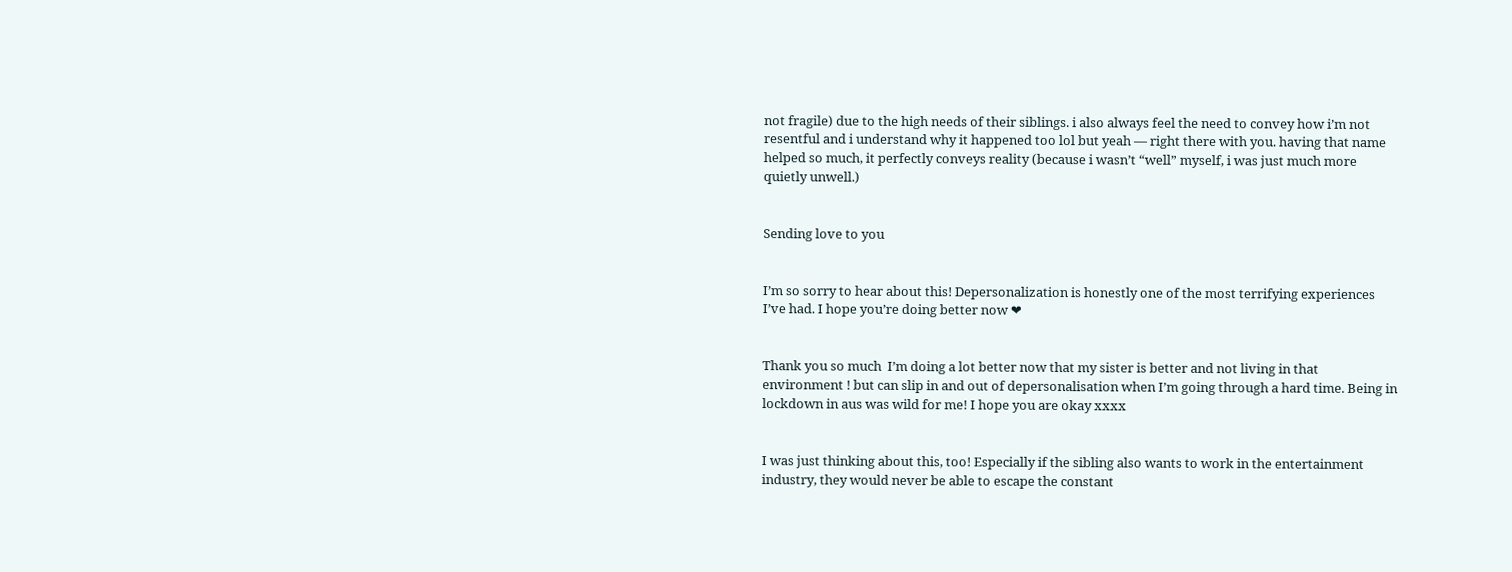not fragile) due to the high needs of their siblings. i also always feel the need to convey how i’m not resentful and i understand why it happened too lol but yeah — right there with you. having that name helped so much, it perfectly conveys reality (because i wasn’t “well” myself, i was just much more quietly unwell.)


Sending love to you


I’m so sorry to hear about this! Depersonalization is honestly one of the most terrifying experiences I’ve had. I hope you’re doing better now ❤


Thank you so much  I’m doing a lot better now that my sister is better and not living in that environment ! but can slip in and out of depersonalisation when I’m going through a hard time. Being in lockdown in aus was wild for me! I hope you are okay xxxx


I was just thinking about this, too! Especially if the sibling also wants to work in the entertainment industry, they would never be able to escape the constant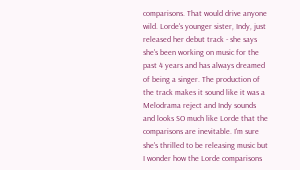comparisons. That would drive anyone wild. Lorde's younger sister, Indy, just released her debut track - she says she's been working on music for the past 4 years and has always dreamed of being a singer. The production of the track makes it sound like it was a Melodrama reject and Indy sounds and looks SO much like Lorde that the comparisons are inevitable. I'm sure she's thrilled to be releasing music but I wonder how the Lorde comparisons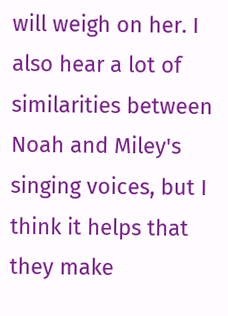will weigh on her. I also hear a lot of similarities between Noah and Miley's singing voices, but I think it helps that they make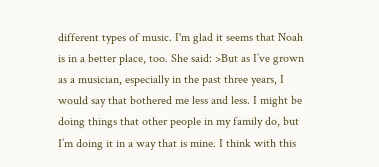different types of music. I'm glad it seems that Noah is in a better place, too. She said: >But as I’ve grown as a musician, especially in the past three years, I would say that bothered me less and less. I might be doing things that other people in my family do, but I’m doing it in a way that is mine. I think with this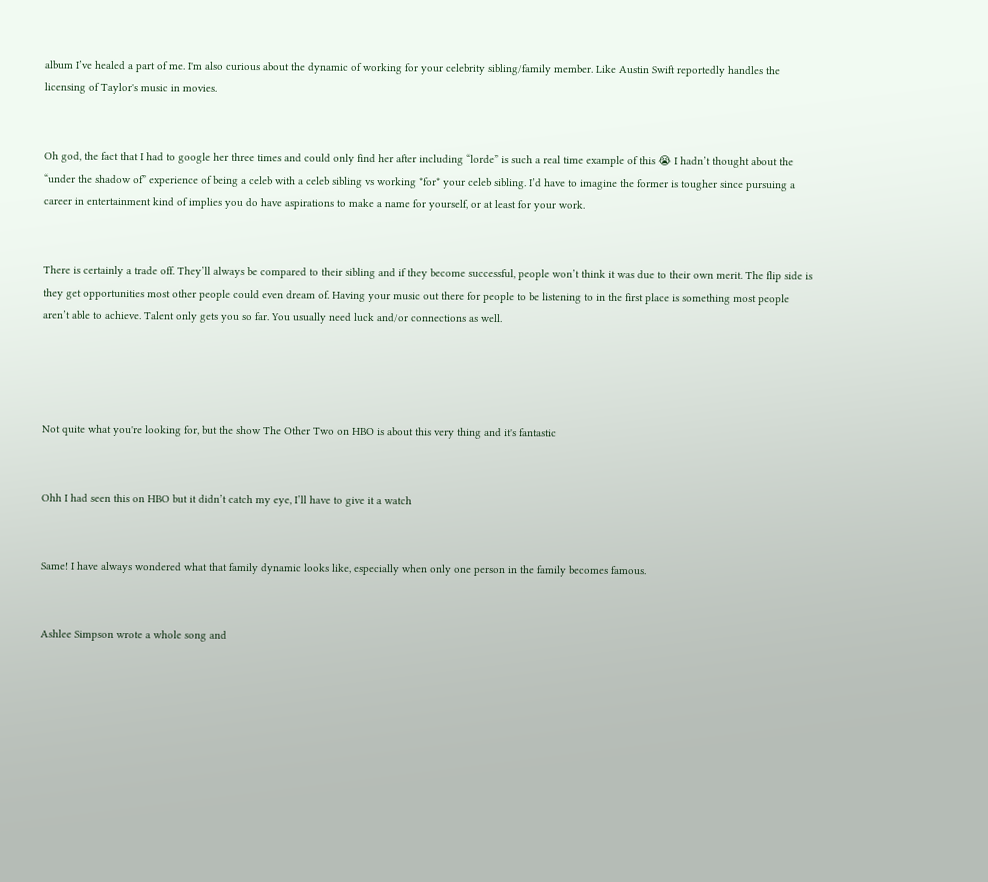album I’ve healed a part of me. I'm also curious about the dynamic of working for your celebrity sibling/family member. Like Austin Swift reportedly handles the licensing of Taylor's music in movies.


Oh god, the fact that I had to google her three times and could only find her after including “lorde” is such a real time example of this 😭 I hadn’t thought about the “under the shadow of” experience of being a celeb with a celeb sibling vs working *for* your celeb sibling. I’d have to imagine the former is tougher since pursuing a career in entertainment kind of implies you do have aspirations to make a name for yourself, or at least for your work.


There is certainly a trade off. They’ll always be compared to their sibling and if they become successful, people won’t think it was due to their own merit. The flip side is they get opportunities most other people could even dream of. Having your music out there for people to be listening to in the first place is something most people aren’t able to achieve. Talent only gets you so far. You usually need luck and/or connections as well.




Not quite what you're looking for, but the show The Other Two on HBO is about this very thing and it's fantastic


Ohh I had seen this on HBO but it didn’t catch my eye, I’ll have to give it a watch


Same! I have always wondered what that family dynamic looks like, especially when only one person in the family becomes famous.


Ashlee Simpson wrote a whole song and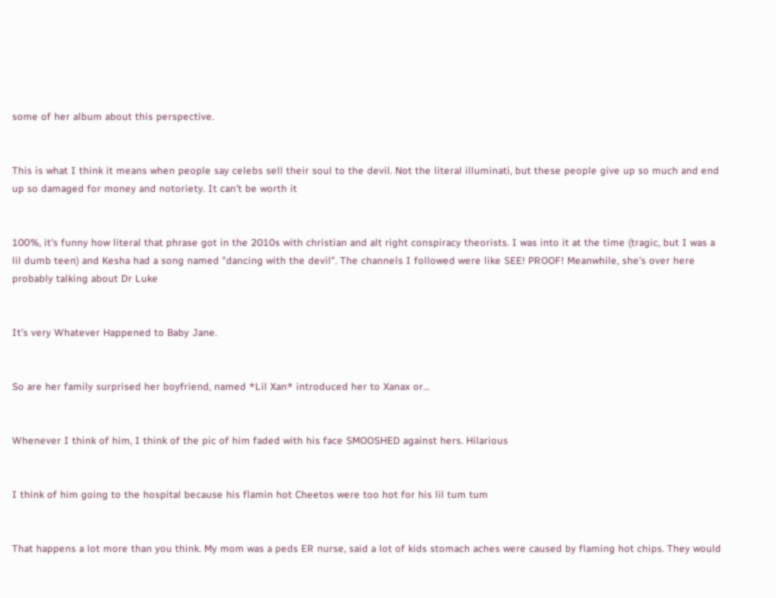some of her album about this perspective.


This is what I think it means when people say celebs sell their soul to the devil. Not the literal illuminati, but these people give up so much and end up so damaged for money and notoriety. It can’t be worth it


100%, it's funny how literal that phrase got in the 2010s with christian and alt right conspiracy theorists. I was into it at the time (tragic, but I was a lil dumb teen) and Kesha had a song named "dancing with the devil". The channels I followed were like SEE! PROOF! Meanwhile, she's over here probably talking about Dr Luke


It's very Whatever Happened to Baby Jane.


So are her family surprised her boyfriend, named *Lil Xan* introduced her to Xanax or…


Whenever I think of him, I think of the pic of him faded with his face SMOOSHED against hers. Hilarious


I think of him going to the hospital because his flamin hot Cheetos were too hot for his lil tum tum


That happens a lot more than you think. My mom was a peds ER nurse, said a lot of kids stomach aches were caused by flaming hot chips. They would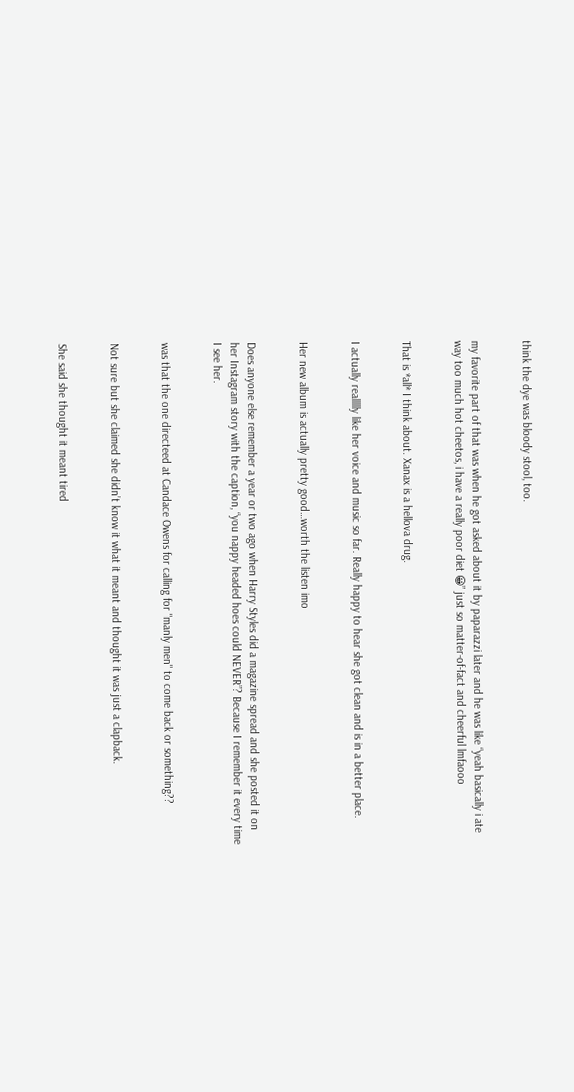think the dye was bloody stool, too.


my favorite part of that was when he got asked about it by paparazzi later and he was like “yeah basically i ate way too much hot cheetos, i have a really poor diet 😀” just so matter-of-fact and cheerful lmfaooo


That is *all* I think about. Xanax is a hellova drug.


I actually reallllly like her voice and music so far. Really happy to hear she got clean and is in a better place.


Her new album is actually pretty good…worth the listen imo


Does anyone else remember a year or two ago when Harry Styles did a magazine spread and she posted it on her Instagram story with the caption, “you nappy headed hoes could NEVER”? Because I remember it every time I see her.


was that the one directeed at Candace Owens for calling for "manly men" to come back or something??


Not sure but she claimed she didn’t know it what it meant and thought it was just a clapback.


She said she thought it meant tired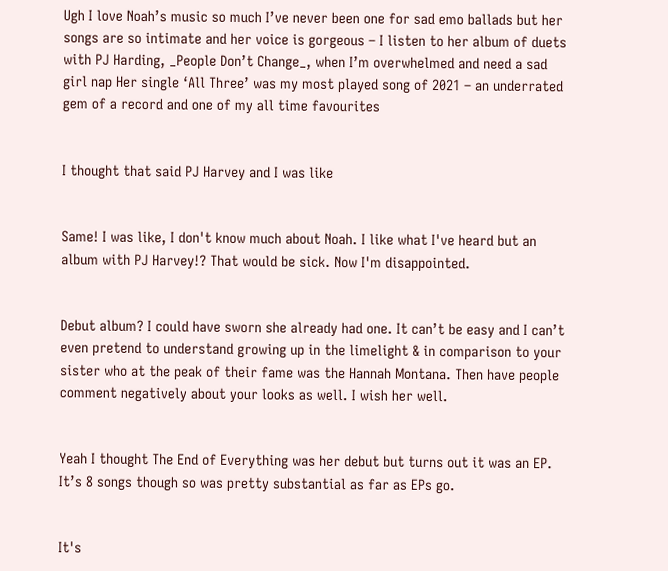Ugh I love Noah’s music so much I’ve never been one for sad emo ballads but her songs are so intimate and her voice is gorgeous – I listen to her album of duets with PJ Harding, _People Don’t Change_, when I’m overwhelmed and need a sad girl nap Her single ‘All Three’ was my most played song of 2021 – an underrated gem of a record and one of my all time favourites


I thought that said PJ Harvey and I was like


Same! I was like, I don't know much about Noah. I like what I've heard but an album with PJ Harvey!? That would be sick. Now I'm disappointed.


Debut album? I could have sworn she already had one. It can’t be easy and I can’t even pretend to understand growing up in the limelight & in comparison to your sister who at the peak of their fame was the Hannah Montana. Then have people comment negatively about your looks as well. I wish her well.


Yeah I thought The End of Everything was her debut but turns out it was an EP. It’s 8 songs though so was pretty substantial as far as EPs go.


It's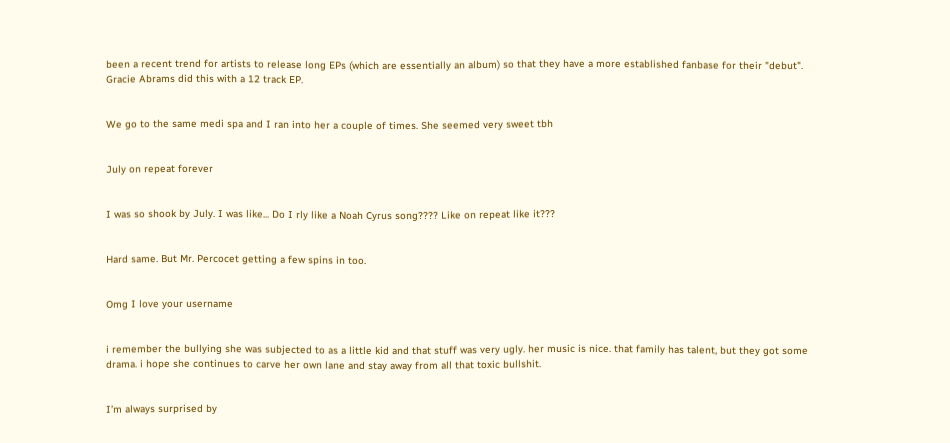been a recent trend for artists to release long EPs (which are essentially an album) so that they have a more established fanbase for their "debut". Gracie Abrams did this with a 12 track EP.


We go to the same medi spa and I ran into her a couple of times. She seemed very sweet tbh


July on repeat forever


I was so shook by July. I was like... Do I rly like a Noah Cyrus song???? Like on repeat like it???


Hard same. But Mr. Percocet getting a few spins in too.


Omg I love your username


i remember the bullying she was subjected to as a little kid and that stuff was very ugly. her music is nice. that family has talent, but they got some drama. i hope she continues to carve her own lane and stay away from all that toxic bullshit.


I’m always surprised by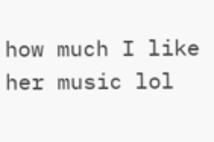how much I like her music lol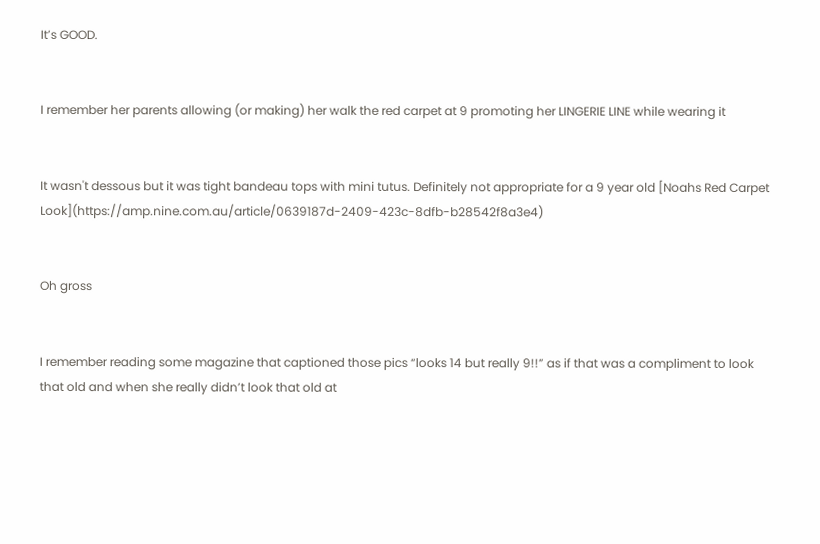It’s GOOD.


I remember her parents allowing (or making) her walk the red carpet at 9 promoting her LINGERIE LINE while wearing it


It wasn't dessous but it was tight bandeau tops with mini tutus. Definitely not appropriate for a 9 year old [Noahs Red Carpet Look](https://amp.nine.com.au/article/0639187d-2409-423c-8dfb-b28542f8a3e4)


Oh gross


I remember reading some magazine that captioned those pics “looks 14 but really 9!!” as if that was a compliment to look that old and when she really didn’t look that old at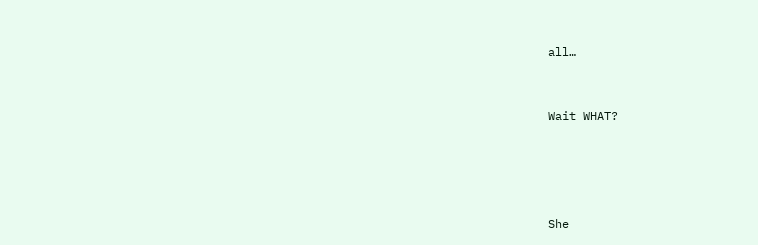all…


Wait WHAT?




She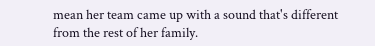mean her team came up with a sound that's different from the rest of her family.